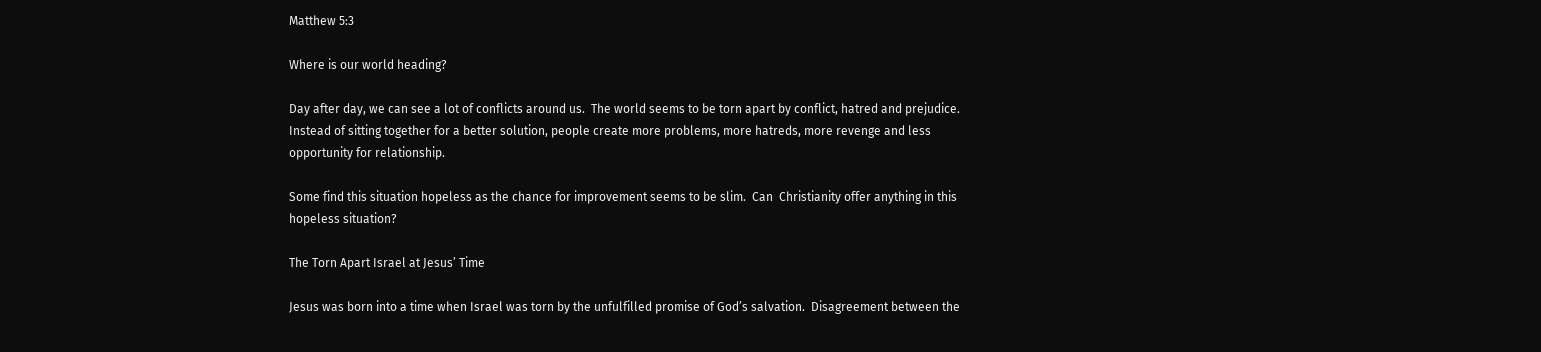Matthew 5:3

Where is our world heading?

Day after day, we can see a lot of conflicts around us.  The world seems to be torn apart by conflict, hatred and prejudice.  Instead of sitting together for a better solution, people create more problems, more hatreds, more revenge and less opportunity for relationship.

Some find this situation hopeless as the chance for improvement seems to be slim.  Can  Christianity offer anything in this hopeless situation?

The Torn Apart Israel at Jesus’ Time

Jesus was born into a time when Israel was torn by the unfulfilled promise of God’s salvation.  Disagreement between the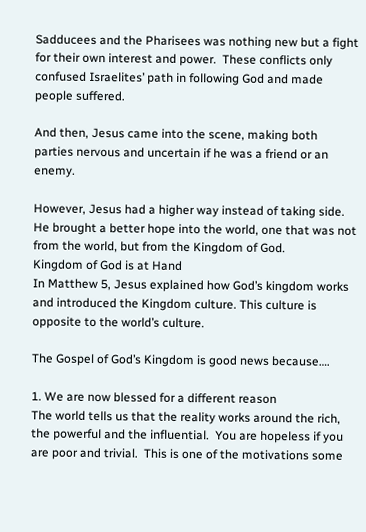Sadducees and the Pharisees was nothing new but a fight for their own interest and power.  These conflicts only confused Israelites’ path in following God and made people suffered.

And then, Jesus came into the scene, making both parties nervous and uncertain if he was a friend or an enemy.

However, Jesus had a higher way instead of taking side.  He brought a better hope into the world, one that was not from the world, but from the Kingdom of God.
Kingdom of God is at Hand
In Matthew 5, Jesus explained how God’s kingdom works and introduced the Kingdom culture. This culture is opposite to the world’s culture.

The Gospel of God’s Kingdom is good news because….

1. We are now blessed for a different reason
The world tells us that the reality works around the rich, the powerful and the influential.  You are hopeless if you are poor and trivial.  This is one of the motivations some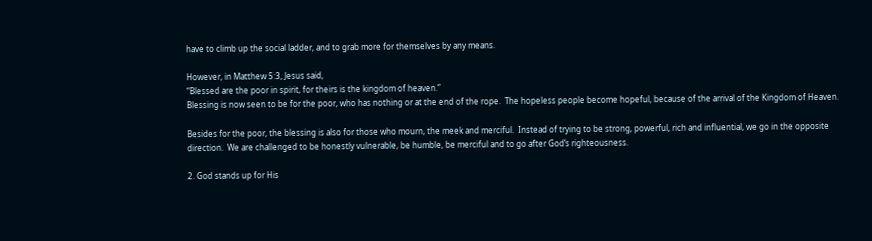have to climb up the social ladder, and to grab more for themselves by any means.

However, in Matthew 5:3, Jesus said,
“Blessed are the poor in spirit, for theirs is the kingdom of heaven.”
Blessing is now seen to be for the poor, who has nothing or at the end of the rope.  The hopeless people become hopeful, because of the arrival of the Kingdom of Heaven.

Besides for the poor, the blessing is also for those who mourn, the meek and merciful.  Instead of trying to be strong, powerful, rich and influential, we go in the opposite direction.  We are challenged to be honestly vulnerable, be humble, be merciful and to go after God’s righteousness.

2. God stands up for His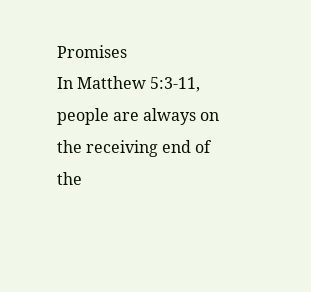Promises
In Matthew 5:3-11, people are always on the receiving end of the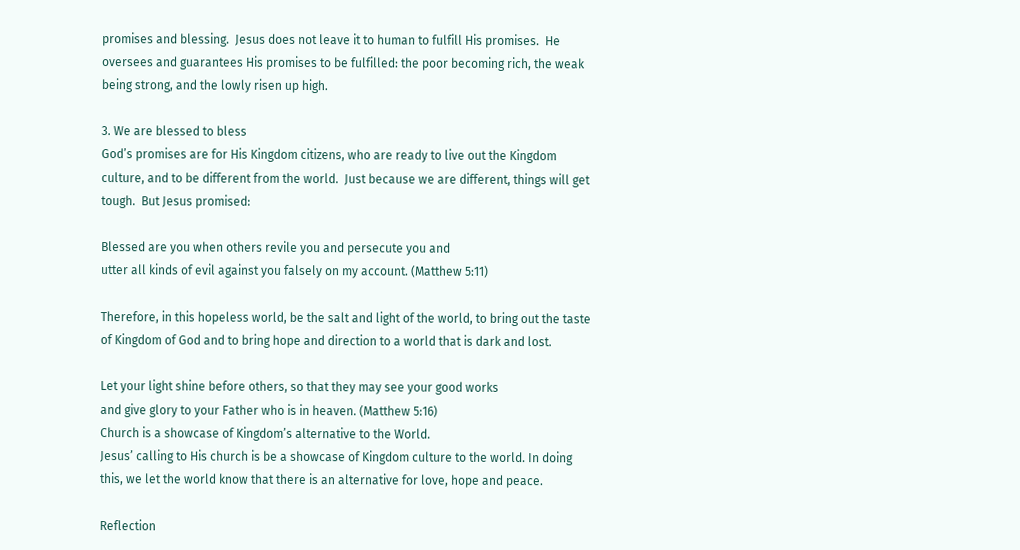promises and blessing.  Jesus does not leave it to human to fulfill His promises.  He oversees and guarantees His promises to be fulfilled: the poor becoming rich, the weak being strong, and the lowly risen up high.

3. We are blessed to bless
God’s promises are for His Kingdom citizens, who are ready to live out the Kingdom culture, and to be different from the world.  Just because we are different, things will get tough.  But Jesus promised:

Blessed are you when others revile you and persecute you and
utter all kinds of evil against you falsely on my account. (Matthew 5:11)

Therefore, in this hopeless world, be the salt and light of the world, to bring out the taste of Kingdom of God and to bring hope and direction to a world that is dark and lost.

Let your light shine before others, so that they may see your good works
and give glory to your Father who is in heaven. (Matthew 5:16)
Church is a showcase of Kingdom’s alternative to the World.
Jesus’ calling to His church is be a showcase of Kingdom culture to the world. In doing this, we let the world know that there is an alternative for love, hope and peace.

Reflection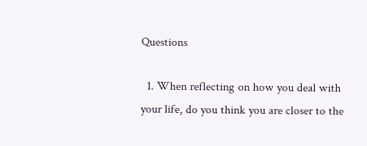Questions

  1. When reflecting on how you deal with your life, do you think you are closer to the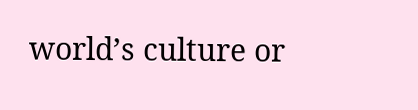world’s culture or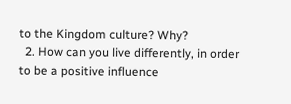to the Kingdom culture? Why?
  2. How can you live differently, in order to be a positive influence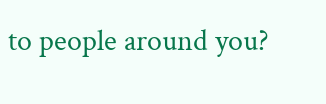to people around you?